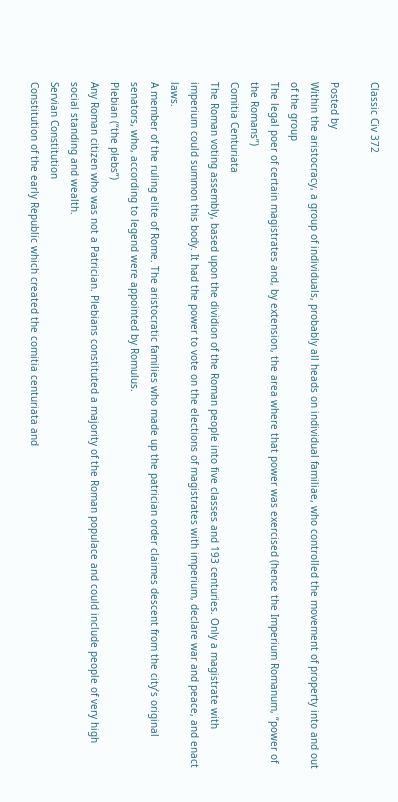Classic Civ 372

Posted by
Within the aristocracy, a group of individuals, probably all heads on individual familiae, who controlled the movement of property into and out of the group
The legal poer of certain magistrates and, by extension, the area where that power was exercised (hence the Imperium Romanum, “power of the Romans”)
Comitia Centuriata
The Roman voting assembly, based upon the dividion of the Roman people into five classes and 193 centuries. Only a magistrate with imperium could summon this body. It had the power to vote on the elections of magistrates with imperium, declare war and peace, and enact laws.
A member of the ruling elite of Rome. The aristocratic families who made up the patrician order claimes descent from the city’s original senators, who, according to legend were appointed by Romulus.
Plebian (“the plebs”)
Any Roman citizen who was not a Patrician. Plebians constituted a majority of the Roman populace and could include people of very high social standing and wealth.
Servian Constitution
Constitution of the early Republic which created the comitia centuriata and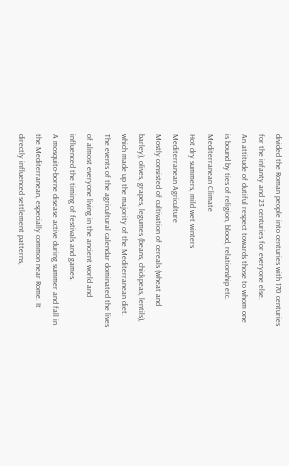divided the Roman people into centuries with 170 centuries for the infanty and 23 centuries for everyone else.
An attitude of dutiful respect towards those to whom one is bound by ties of religion, blood, relationship etc.
Mediterranean Climate
Hot dry summers, mild wet winters
Mediterranean Agriculture
Mostly consisted of cultivation of cereals (wheat and barley), olives, grapes, legumes (beans, chickpeas, lentils), which made up the majority of the Mediterranean diet. The events of the agricultural calendar dominated the lives of almost everyone living in the ancient world and influenced the timing of festivals and games.
A mosquito-borne disease active during summer and fall in the Mediterranean, especially common near Rome. It directly influenced settlement patterns,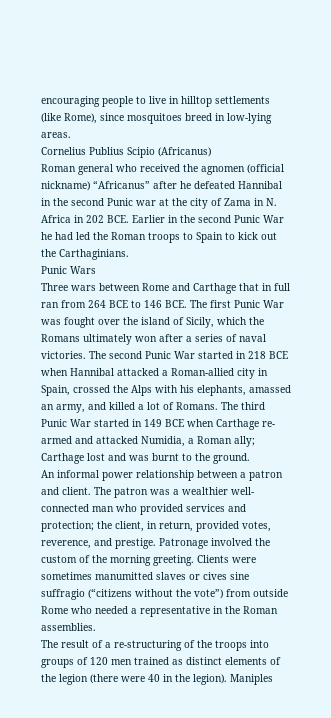encouraging people to live in hilltop settlements (like Rome), since mosquitoes breed in low-lying areas.
Cornelius Publius Scipio (Africanus)
Roman general who received the agnomen (official nickname) “Africanus” after he defeated Hannibal in the second Punic war at the city of Zama in N. Africa in 202 BCE. Earlier in the second Punic War he had led the Roman troops to Spain to kick out the Carthaginians.
Punic Wars
Three wars between Rome and Carthage that in full ran from 264 BCE to 146 BCE. The first Punic War was fought over the island of Sicily, which the Romans ultimately won after a series of naval victories. The second Punic War started in 218 BCE when Hannibal attacked a Roman-allied city in Spain, crossed the Alps with his elephants, amassed an army, and killed a lot of Romans. The third Punic War started in 149 BCE when Carthage re-armed and attacked Numidia, a Roman ally; Carthage lost and was burnt to the ground.
An informal power relationship between a patron and client. The patron was a wealthier well-connected man who provided services and protection; the client, in return, provided votes, reverence, and prestige. Patronage involved the custom of the morning greeting. Clients were sometimes manumitted slaves or cives sine suffragio (“citizens without the vote”) from outside Rome who needed a representative in the Roman assemblies.
The result of a re-structuring of the troops into groups of 120 men trained as distinct elements of the legion (there were 40 in the legion). Maniples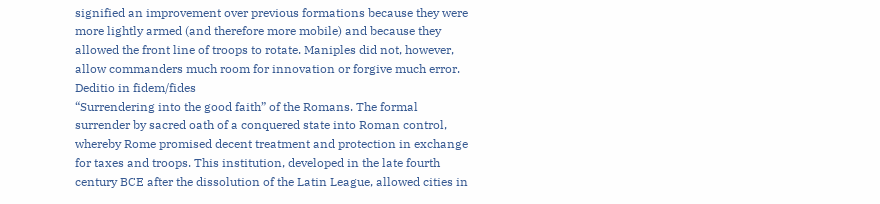signified an improvement over previous formations because they were more lightly armed (and therefore more mobile) and because they allowed the front line of troops to rotate. Maniples did not, however, allow commanders much room for innovation or forgive much error.
Deditio in fidem/fides
“Surrendering into the good faith” of the Romans. The formal surrender by sacred oath of a conquered state into Roman control, whereby Rome promised decent treatment and protection in exchange for taxes and troops. This institution, developed in the late fourth century BCE after the dissolution of the Latin League, allowed cities in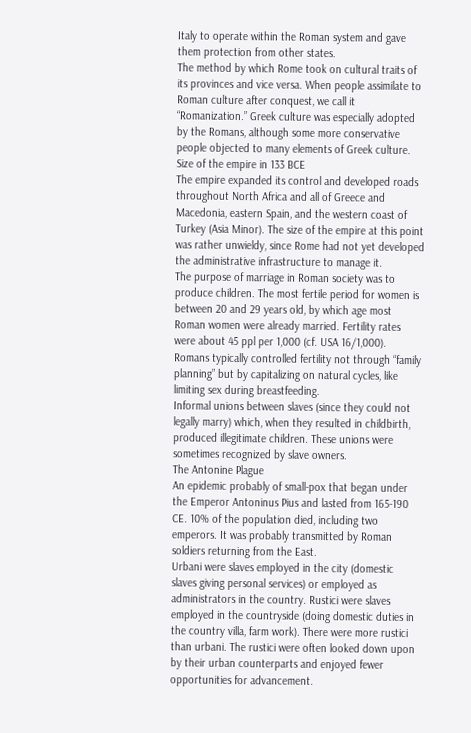Italy to operate within the Roman system and gave them protection from other states.
The method by which Rome took on cultural traits of its provinces and vice versa. When people assimilate to Roman culture after conquest, we call it “Romanization.” Greek culture was especially adopted by the Romans, although some more conservative people objected to many elements of Greek culture.
Size of the empire in 133 BCE
The empire expanded its control and developed roads throughout North Africa and all of Greece and Macedonia, eastern Spain, and the western coast of Turkey (Asia Minor). The size of the empire at this point was rather unwieldy, since Rome had not yet developed the administrative infrastructure to manage it.
The purpose of marriage in Roman society was to produce children. The most fertile period for women is between 20 and 29 years old, by which age most Roman women were already married. Fertility rates were about 45 ppl per 1,000 (cf. USA 16/1,000). Romans typically controlled fertility not through “family planning” but by capitalizing on natural cycles, like limiting sex during breastfeeding.
Informal unions between slaves (since they could not legally marry) which, when they resulted in childbirth, produced illegitimate children. These unions were sometimes recognized by slave owners.
The Antonine Plague
An epidemic probably of small-pox that began under the Emperor Antoninus Pius and lasted from 165-190 CE. 10% of the population died, including two emperors. It was probably transmitted by Roman soldiers returning from the East.
Urbani were slaves employed in the city (domestic slaves giving personal services) or employed as administrators in the country. Rustici were slaves employed in the countryside (doing domestic duties in the country villa, farm work). There were more rustici than urbani. The rustici were often looked down upon by their urban counterparts and enjoyed fewer opportunities for advancement.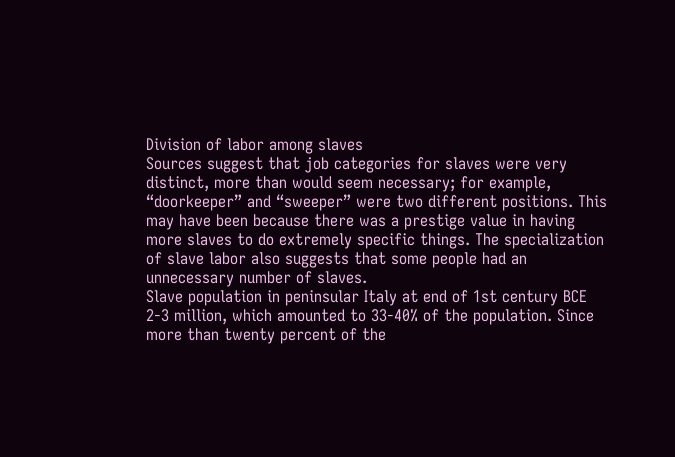Division of labor among slaves
Sources suggest that job categories for slaves were very distinct, more than would seem necessary; for example, “doorkeeper” and “sweeper” were two different positions. This may have been because there was a prestige value in having more slaves to do extremely specific things. The specialization of slave labor also suggests that some people had an unnecessary number of slaves.
Slave population in peninsular Italy at end of 1st century BCE
2-3 million, which amounted to 33-40% of the population. Since more than twenty percent of the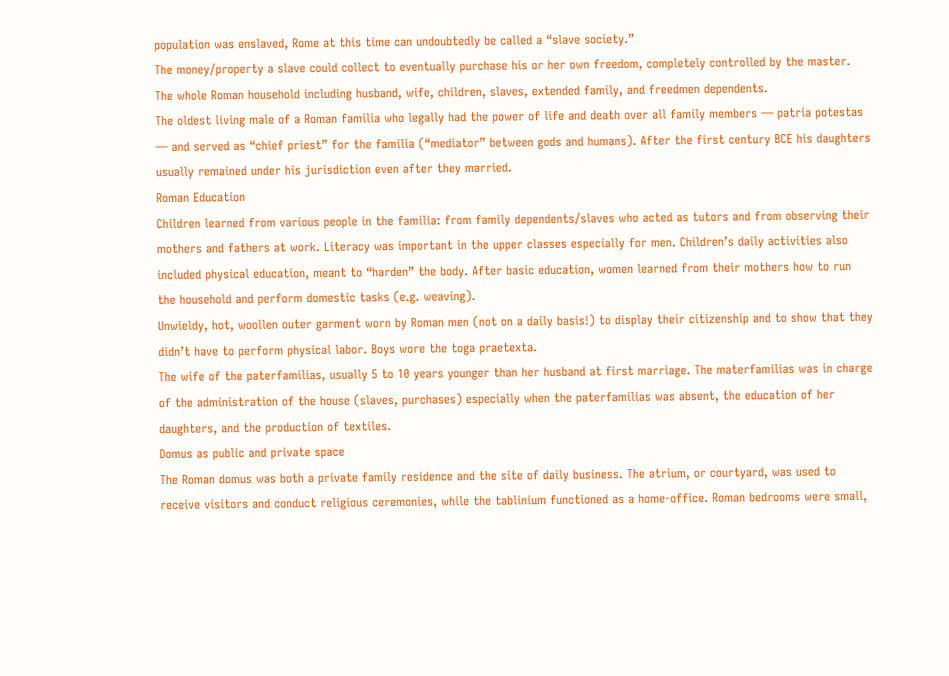population was enslaved, Rome at this time can undoubtedly be called a “slave society.”
The money/property a slave could collect to eventually purchase his or her own freedom, completely controlled by the master.
The whole Roman household including husband, wife, children, slaves, extended family, and freedmen dependents.
The oldest living male of a Roman familia who legally had the power of life and death over all family members — patria potestas — and served as “chief priest” for the familia (“mediator” between gods and humans). After the first century BCE his daughters usually remained under his jurisdiction even after they married.
Roman Education
Children learned from various people in the familia: from family dependents/slaves who acted as tutors and from observing their mothers and fathers at work. Literacy was important in the upper classes especially for men. Children’s daily activities also included physical education, meant to “harden” the body. After basic education, women learned from their mothers how to run the household and perform domestic tasks (e.g. weaving).
Unwieldy, hot, woollen outer garment worn by Roman men (not on a daily basis!) to display their citizenship and to show that they didn’t have to perform physical labor. Boys wore the toga praetexta.
The wife of the paterfamilias, usually 5 to 10 years younger than her husband at first marriage. The materfamilias was in charge of the administration of the house (slaves, purchases) especially when the paterfamilias was absent, the education of her daughters, and the production of textiles.
Domus as public and private space
The Roman domus was both a private family residence and the site of daily business. The atrium, or courtyard, was used to receive visitors and conduct religious ceremonies, while the tablinium functioned as a home-office. Roman bedrooms were small,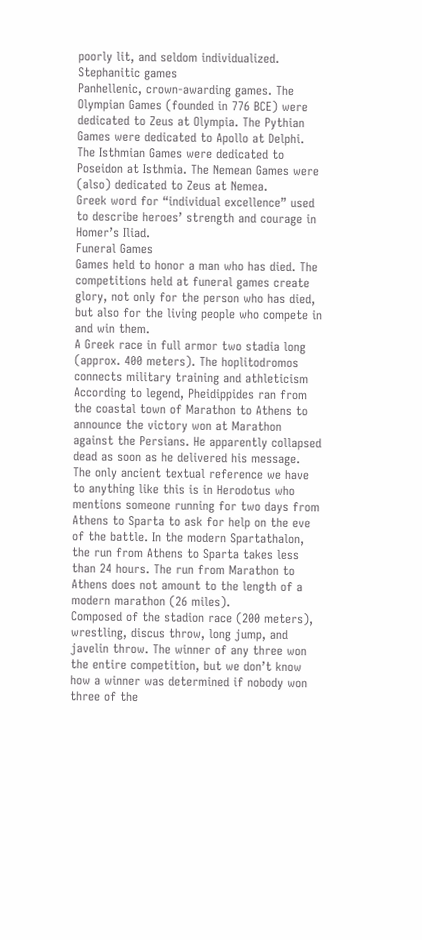poorly lit, and seldom individualized.
Stephanitic games
Panhellenic, crown-awarding games. The Olympian Games (founded in 776 BCE) were dedicated to Zeus at Olympia. The Pythian Games were dedicated to Apollo at Delphi. The Isthmian Games were dedicated to Poseidon at Isthmia. The Nemean Games were (also) dedicated to Zeus at Nemea.
Greek word for “individual excellence” used to describe heroes’ strength and courage in Homer’s Iliad.
Funeral Games
Games held to honor a man who has died. The competitions held at funeral games create glory, not only for the person who has died, but also for the living people who compete in and win them.
A Greek race in full armor two stadia long (approx. 400 meters). The hoplitodromos connects military training and athleticism
According to legend, Pheidippides ran from the coastal town of Marathon to Athens to announce the victory won at Marathon against the Persians. He apparently collapsed dead as soon as he delivered his message. The only ancient textual reference we have to anything like this is in Herodotus who mentions someone running for two days from Athens to Sparta to ask for help on the eve of the battle. In the modern Spartathalon, the run from Athens to Sparta takes less than 24 hours. The run from Marathon to Athens does not amount to the length of a modern marathon (26 miles).
Composed of the stadion race (200 meters), wrestling, discus throw, long jump, and javelin throw. The winner of any three won the entire competition, but we don’t know how a winner was determined if nobody won three of the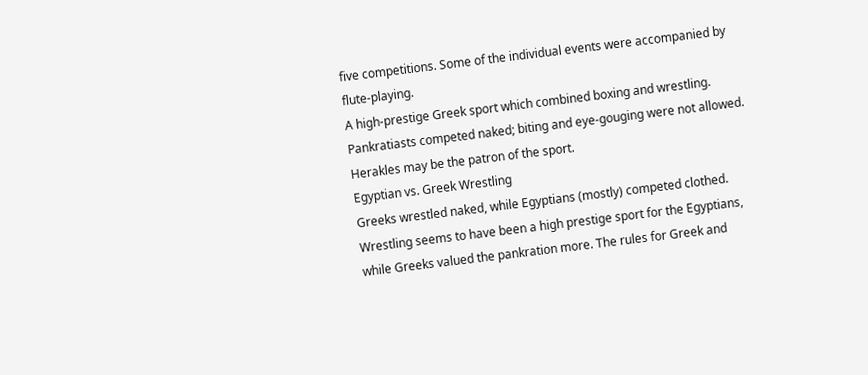five competitions. Some of the individual events were accompanied by flute-playing.
A high-prestige Greek sport which combined boxing and wrestling. Pankratiasts competed naked; biting and eye-gouging were not allowed. Herakles may be the patron of the sport.
Egyptian vs. Greek Wrestling
Greeks wrestled naked, while Egyptians (mostly) competed clothed. Wrestling seems to have been a high prestige sport for the Egyptians, while Greeks valued the pankration more. The rules for Greek and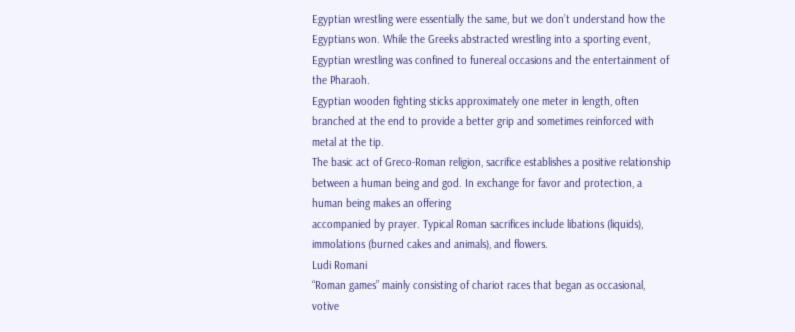Egyptian wrestling were essentially the same, but we don’t understand how the Egyptians won. While the Greeks abstracted wrestling into a sporting event, Egyptian wrestling was confined to funereal occasions and the entertainment of the Pharaoh.
Egyptian wooden fighting sticks approximately one meter in length, often branched at the end to provide a better grip and sometimes reinforced with metal at the tip.
The basic act of Greco-Roman religion, sacrifice establishes a positive relationship between a human being and god. In exchange for favor and protection, a human being makes an offering
accompanied by prayer. Typical Roman sacrifices include libations (liquids), immolations (burned cakes and animals), and flowers.
Ludi Romani
“Roman games” mainly consisting of chariot races that began as occasional, votive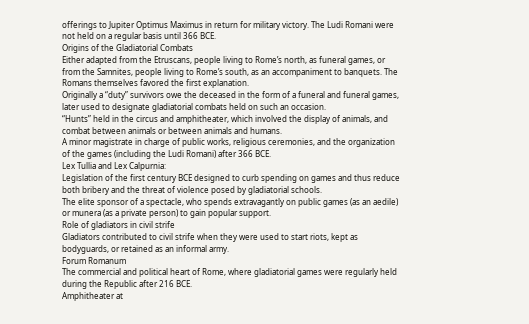offerings to Jupiter Optimus Maximus in return for military victory. The Ludi Romani were not held on a regular basis until 366 BCE.
Origins of the Gladiatorial Combats
Either adapted from the Etruscans, people living to Rome’s north, as funeral games, or from the Samnites, people living to Rome’s south, as an accompaniment to banquets. The Romans themselves favored the first explanation.
Originally a “duty” survivors owe the deceased in the form of a funeral and funeral games, later used to designate gladiatorial combats held on such an occasion.
“Hunts” held in the circus and amphitheater, which involved the display of animals, and combat between animals or between animals and humans.
A minor magistrate in charge of public works, religious ceremonies, and the organization of the games (including the Ludi Romani) after 366 BCE.
Lex Tullia and Lex Calpurnia:
Legislation of the first century BCE designed to curb spending on games and thus reduce both bribery and the threat of violence posed by gladiatorial schools.
The elite sponsor of a spectacle, who spends extravagantly on public games (as an aedile) or munera (as a private person) to gain popular support.
Role of gladiators in civil strife
Gladiators contributed to civil strife when they were used to start riots, kept as bodyguards, or retained as an informal army.
Forum Romanum
The commercial and political heart of Rome, where gladiatorial games were regularly held during the Republic after 216 BCE.
Amphitheater at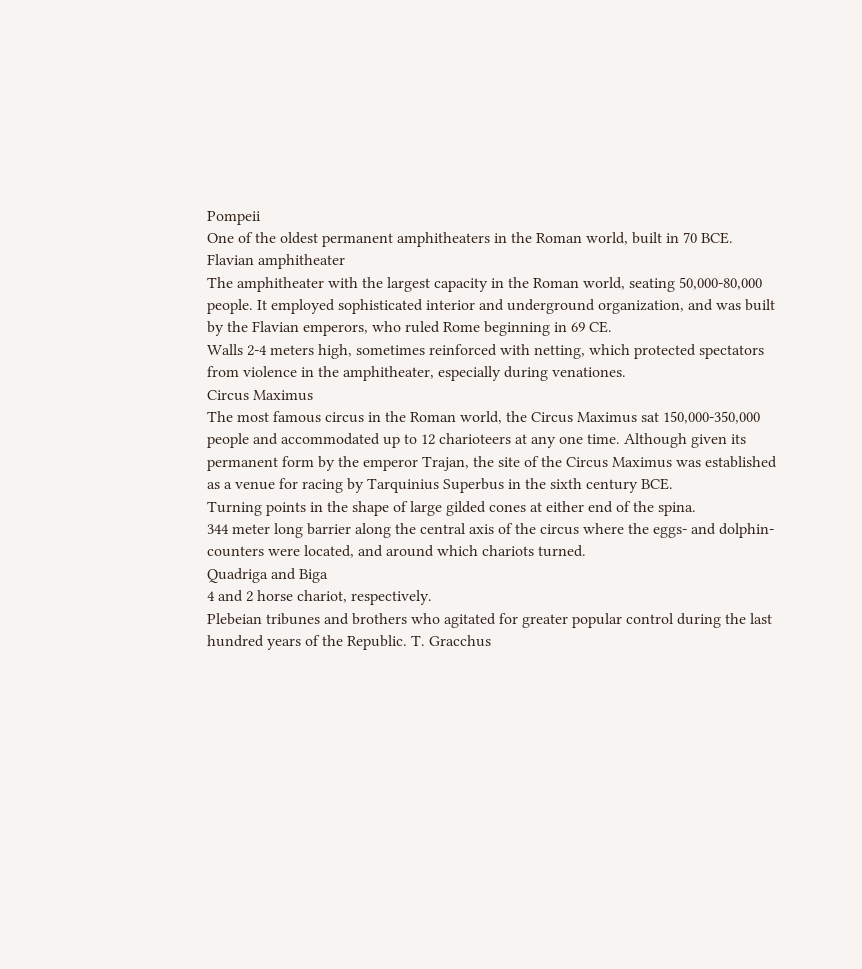Pompeii
One of the oldest permanent amphitheaters in the Roman world, built in 70 BCE.
Flavian amphitheater
The amphitheater with the largest capacity in the Roman world, seating 50,000-80,000 people. It employed sophisticated interior and underground organization, and was built by the Flavian emperors, who ruled Rome beginning in 69 CE.
Walls 2-4 meters high, sometimes reinforced with netting, which protected spectators from violence in the amphitheater, especially during venationes.
Circus Maximus
The most famous circus in the Roman world, the Circus Maximus sat 150,000-350,000 people and accommodated up to 12 charioteers at any one time. Although given its permanent form by the emperor Trajan, the site of the Circus Maximus was established as a venue for racing by Tarquinius Superbus in the sixth century BCE.
Turning points in the shape of large gilded cones at either end of the spina.
344 meter long barrier along the central axis of the circus where the eggs- and dolphin-counters were located, and around which chariots turned.
Quadriga and Biga
4 and 2 horse chariot, respectively.
Plebeian tribunes and brothers who agitated for greater popular control during the last hundred years of the Republic. T. Gracchus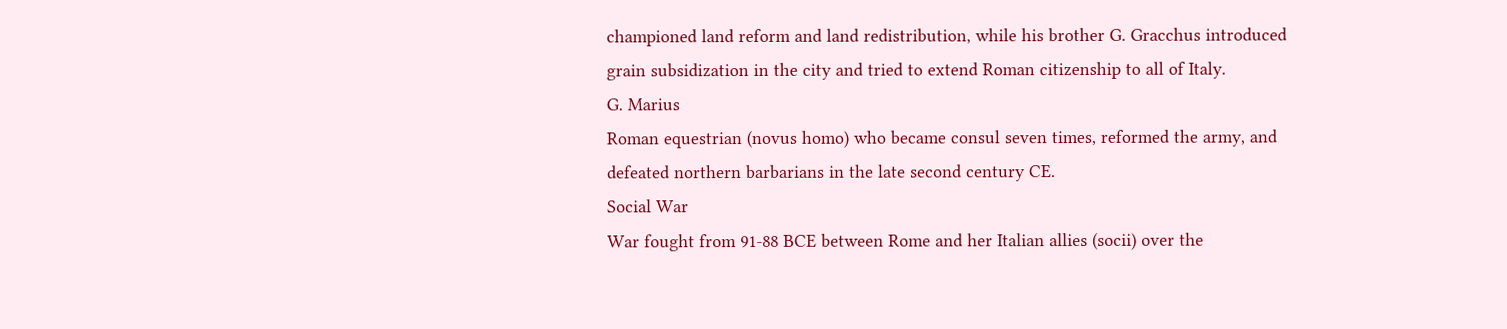championed land reform and land redistribution, while his brother G. Gracchus introduced grain subsidization in the city and tried to extend Roman citizenship to all of Italy.
G. Marius
Roman equestrian (novus homo) who became consul seven times, reformed the army, and defeated northern barbarians in the late second century CE.
Social War
War fought from 91-88 BCE between Rome and her Italian allies (socii) over the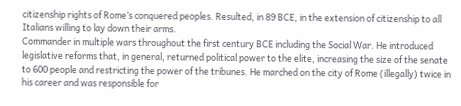citizenship rights of Rome’s conquered peoples. Resulted, in 89 BCE, in the extension of citizenship to all Italians willing to lay down their arms.
Commander in multiple wars throughout the first century BCE including the Social War. He introduced legislative reforms that, in general, returned political power to the elite, increasing the size of the senate to 600 people and restricting the power of the tribunes. He marched on the city of Rome (illegally) twice in his career and was responsible for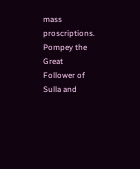mass proscriptions.
Pompey the Great
Follower of Sulla and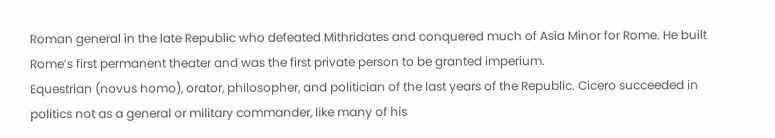Roman general in the late Republic who defeated Mithridates and conquered much of Asia Minor for Rome. He built Rome’s first permanent theater and was the first private person to be granted imperium.
Equestrian (novus homo), orator, philosopher, and politician of the last years of the Republic. Cicero succeeded in politics not as a general or military commander, like many of his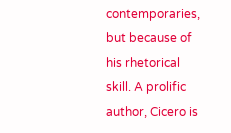contemporaries, but because of his rhetorical skill. A prolific author, Cicero is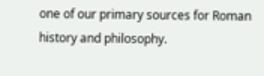one of our primary sources for Roman history and philosophy.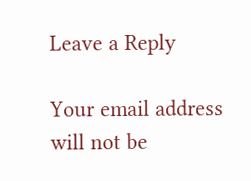Leave a Reply

Your email address will not be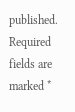published. Required fields are marked *